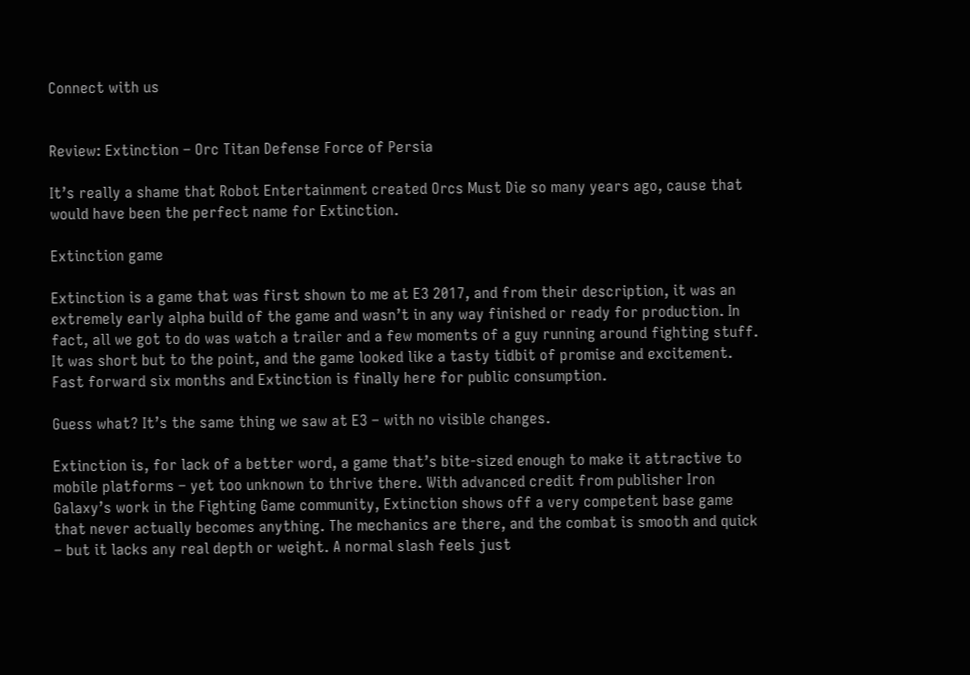Connect with us


Review: Extinction – Orc Titan Defense Force of Persia

It’s really a shame that Robot Entertainment created Orcs Must Die so many years ago, cause that would have been the perfect name for Extinction.

Extinction game

Extinction is a game that was first shown to me at E3 2017, and from their description, it was an extremely early alpha build of the game and wasn’t in any way finished or ready for production. In fact, all we got to do was watch a trailer and a few moments of a guy running around fighting stuff. It was short but to the point, and the game looked like a tasty tidbit of promise and excitement. Fast forward six months and Extinction is finally here for public consumption.

Guess what? It’s the same thing we saw at E3 – with no visible changes.

Extinction is, for lack of a better word, a game that’s bite-sized enough to make it attractive to mobile platforms – yet too unknown to thrive there. With advanced credit from publisher Iron Galaxy’s work in the Fighting Game community, Extinction shows off a very competent base game that never actually becomes anything. The mechanics are there, and the combat is smooth and quick – but it lacks any real depth or weight. A normal slash feels just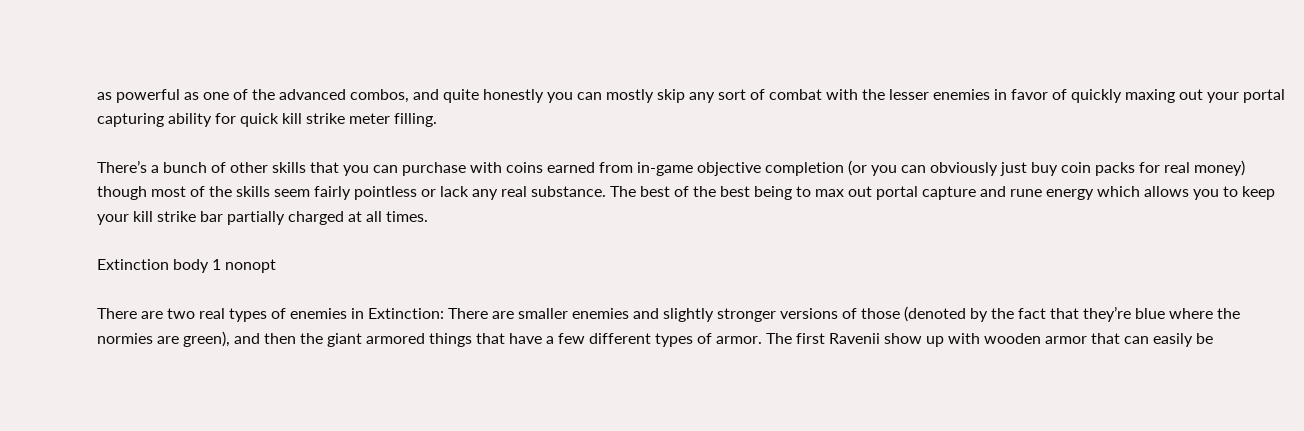as powerful as one of the advanced combos, and quite honestly you can mostly skip any sort of combat with the lesser enemies in favor of quickly maxing out your portal capturing ability for quick kill strike meter filling.

There’s a bunch of other skills that you can purchase with coins earned from in-game objective completion (or you can obviously just buy coin packs for real money) though most of the skills seem fairly pointless or lack any real substance. The best of the best being to max out portal capture and rune energy which allows you to keep your kill strike bar partially charged at all times.

Extinction body 1 nonopt

There are two real types of enemies in Extinction: There are smaller enemies and slightly stronger versions of those (denoted by the fact that they’re blue where the normies are green), and then the giant armored things that have a few different types of armor. The first Ravenii show up with wooden armor that can easily be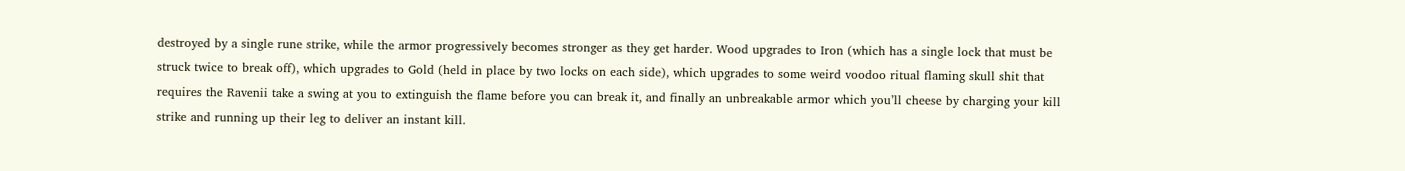destroyed by a single rune strike, while the armor progressively becomes stronger as they get harder. Wood upgrades to Iron (which has a single lock that must be struck twice to break off), which upgrades to Gold (held in place by two locks on each side), which upgrades to some weird voodoo ritual flaming skull shit that requires the Ravenii take a swing at you to extinguish the flame before you can break it, and finally an unbreakable armor which you’ll cheese by charging your kill strike and running up their leg to deliver an instant kill.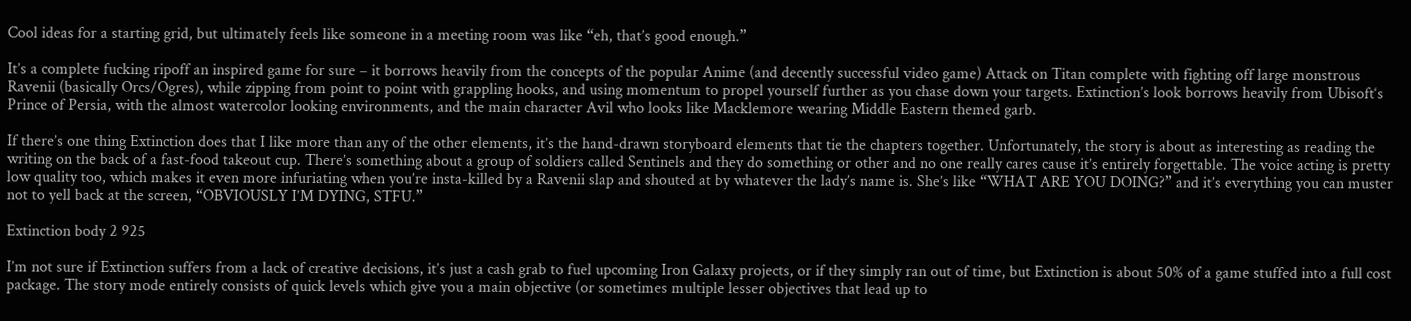Cool ideas for a starting grid, but ultimately feels like someone in a meeting room was like “eh, that’s good enough.”

It’s a complete fucking ripoff an inspired game for sure – it borrows heavily from the concepts of the popular Anime (and decently successful video game) Attack on Titan complete with fighting off large monstrous Ravenii (basically Orcs/Ogres), while zipping from point to point with grappling hooks, and using momentum to propel yourself further as you chase down your targets. Extinction’s look borrows heavily from Ubisoft‘s Prince of Persia, with the almost watercolor looking environments, and the main character Avil who looks like Macklemore wearing Middle Eastern themed garb.

If there’s one thing Extinction does that I like more than any of the other elements, it’s the hand-drawn storyboard elements that tie the chapters together. Unfortunately, the story is about as interesting as reading the writing on the back of a fast-food takeout cup. There’s something about a group of soldiers called Sentinels and they do something or other and no one really cares cause it’s entirely forgettable. The voice acting is pretty low quality too, which makes it even more infuriating when you’re insta-killed by a Ravenii slap and shouted at by whatever the lady’s name is. She’s like “WHAT ARE YOU DOING?” and it’s everything you can muster not to yell back at the screen, “OBVIOUSLY I’M DYING, STFU.”

Extinction body 2 925

I’m not sure if Extinction suffers from a lack of creative decisions, it’s just a cash grab to fuel upcoming Iron Galaxy projects, or if they simply ran out of time, but Extinction is about 50% of a game stuffed into a full cost package. The story mode entirely consists of quick levels which give you a main objective (or sometimes multiple lesser objectives that lead up to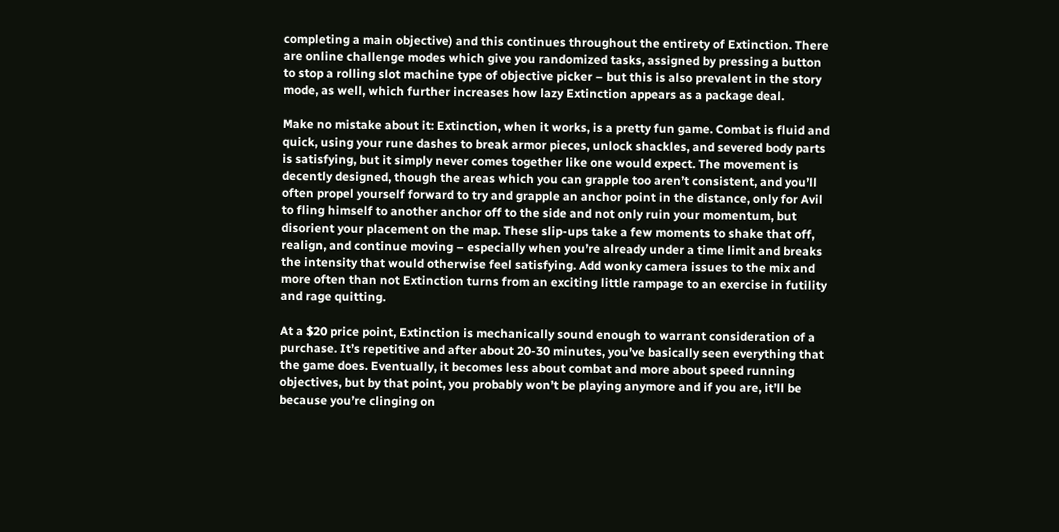completing a main objective) and this continues throughout the entirety of Extinction. There are online challenge modes which give you randomized tasks, assigned by pressing a button to stop a rolling slot machine type of objective picker – but this is also prevalent in the story mode, as well, which further increases how lazy Extinction appears as a package deal.

Make no mistake about it: Extinction, when it works, is a pretty fun game. Combat is fluid and quick, using your rune dashes to break armor pieces, unlock shackles, and severed body parts is satisfying, but it simply never comes together like one would expect. The movement is decently designed, though the areas which you can grapple too aren’t consistent, and you’ll often propel yourself forward to try and grapple an anchor point in the distance, only for Avil to fling himself to another anchor off to the side and not only ruin your momentum, but disorient your placement on the map. These slip-ups take a few moments to shake that off, realign, and continue moving – especially when you’re already under a time limit and breaks the intensity that would otherwise feel satisfying. Add wonky camera issues to the mix and more often than not Extinction turns from an exciting little rampage to an exercise in futility and rage quitting.

At a $20 price point, Extinction is mechanically sound enough to warrant consideration of a purchase. It’s repetitive and after about 20-30 minutes, you’ve basically seen everything that the game does. Eventually, it becomes less about combat and more about speed running objectives, but by that point, you probably won’t be playing anymore and if you are, it’ll be because you’re clinging on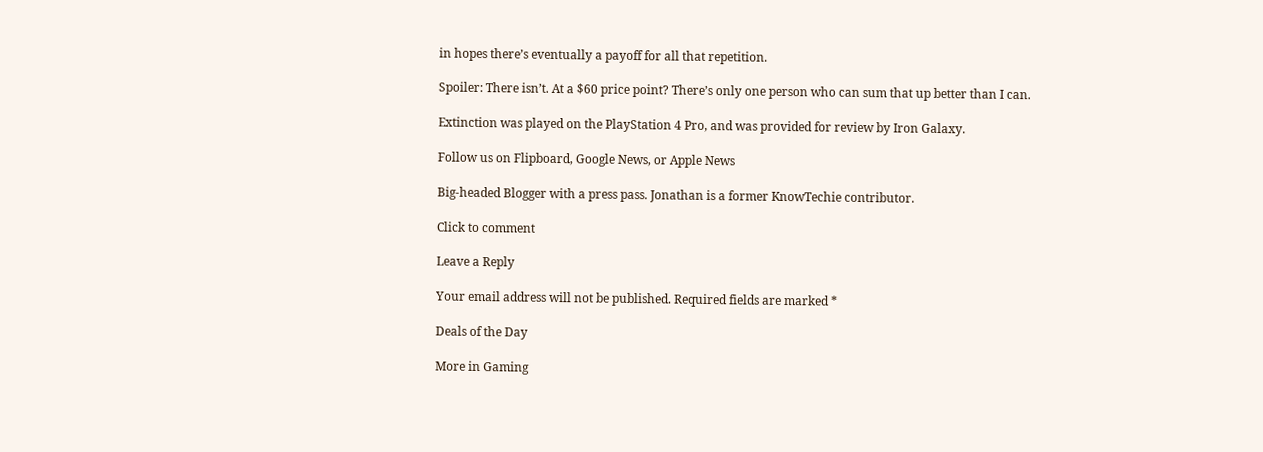in hopes there’s eventually a payoff for all that repetition.

Spoiler: There isn’t. At a $60 price point? There’s only one person who can sum that up better than I can.

Extinction was played on the PlayStation 4 Pro, and was provided for review by Iron Galaxy.

Follow us on Flipboard, Google News, or Apple News

Big-headed Blogger with a press pass. Jonathan is a former KnowTechie contributor.

Click to comment

Leave a Reply

Your email address will not be published. Required fields are marked *

Deals of the Day

More in Gaming